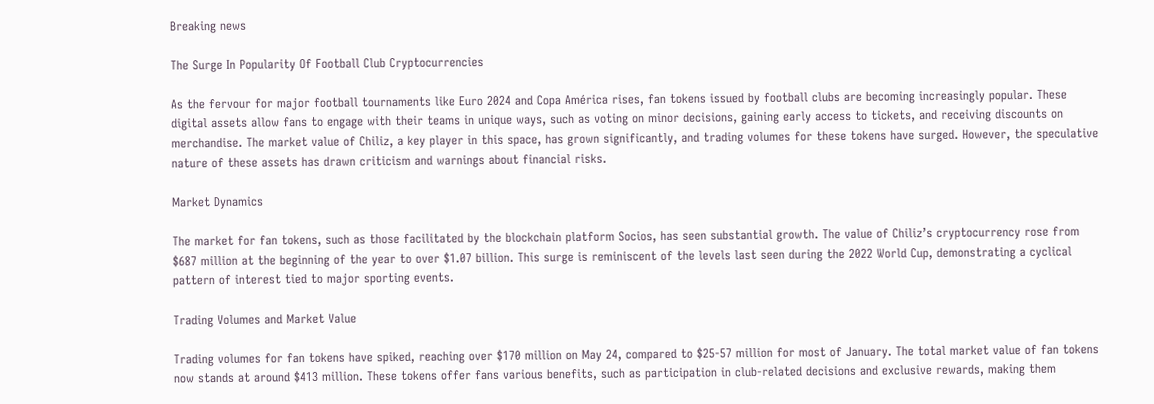Breaking news

The Surge In Popularity Of Football Club Cryptocurrencies

As the fervour for major football tournaments like Euro 2024 and Copa América rises, fan tokens issued by football clubs are becoming increasingly popular. These digital assets allow fans to engage with their teams in unique ways, such as voting on minor decisions, gaining early access to tickets, and receiving discounts on merchandise. The market value of Chiliz, a key player in this space, has grown significantly, and trading volumes for these tokens have surged. However, the speculative nature of these assets has drawn criticism and warnings about financial risks.

Market Dynamics

The market for fan tokens, such as those facilitated by the blockchain platform Socios, has seen substantial growth. The value of Chiliz’s cryptocurrency rose from $687 million at the beginning of the year to over $1.07 billion. This surge is reminiscent of the levels last seen during the 2022 World Cup, demonstrating a cyclical pattern of interest tied to major sporting events.

Trading Volumes and Market Value

Trading volumes for fan tokens have spiked, reaching over $170 million on May 24, compared to $25-57 million for most of January. The total market value of fan tokens now stands at around $413 million. These tokens offer fans various benefits, such as participation in club-related decisions and exclusive rewards, making them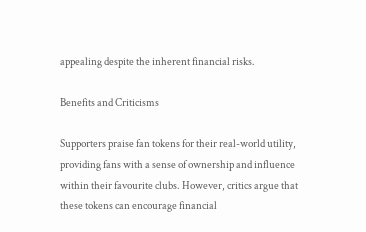appealing despite the inherent financial risks.

Benefits and Criticisms

Supporters praise fan tokens for their real-world utility, providing fans with a sense of ownership and influence within their favourite clubs. However, critics argue that these tokens can encourage financial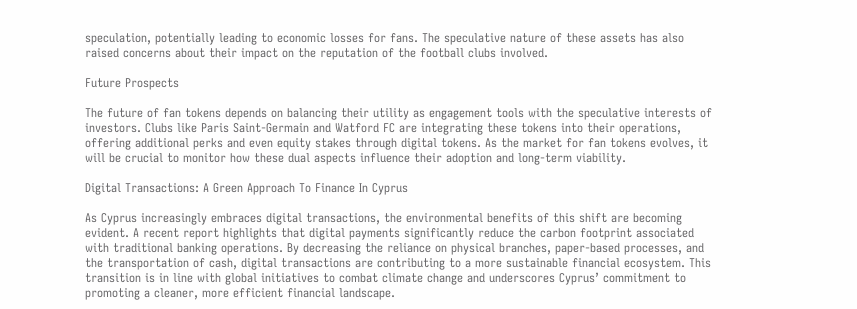speculation, potentially leading to economic losses for fans. The speculative nature of these assets has also raised concerns about their impact on the reputation of the football clubs involved.

Future Prospects

The future of fan tokens depends on balancing their utility as engagement tools with the speculative interests of investors. Clubs like Paris Saint-Germain and Watford FC are integrating these tokens into their operations, offering additional perks and even equity stakes through digital tokens. As the market for fan tokens evolves, it will be crucial to monitor how these dual aspects influence their adoption and long-term viability.

Digital Transactions: A Green Approach To Finance In Cyprus

As Cyprus increasingly embraces digital transactions, the environmental benefits of this shift are becoming evident. A recent report highlights that digital payments significantly reduce the carbon footprint associated with traditional banking operations. By decreasing the reliance on physical branches, paper-based processes, and the transportation of cash, digital transactions are contributing to a more sustainable financial ecosystem. This transition is in line with global initiatives to combat climate change and underscores Cyprus’ commitment to promoting a cleaner, more efficient financial landscape.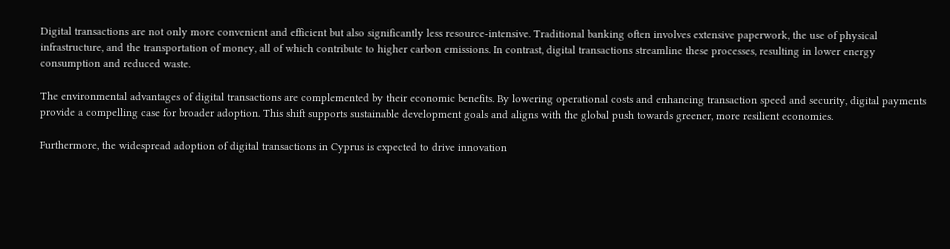Digital transactions are not only more convenient and efficient but also significantly less resource-intensive. Traditional banking often involves extensive paperwork, the use of physical infrastructure, and the transportation of money, all of which contribute to higher carbon emissions. In contrast, digital transactions streamline these processes, resulting in lower energy consumption and reduced waste.

The environmental advantages of digital transactions are complemented by their economic benefits. By lowering operational costs and enhancing transaction speed and security, digital payments provide a compelling case for broader adoption. This shift supports sustainable development goals and aligns with the global push towards greener, more resilient economies.

Furthermore, the widespread adoption of digital transactions in Cyprus is expected to drive innovation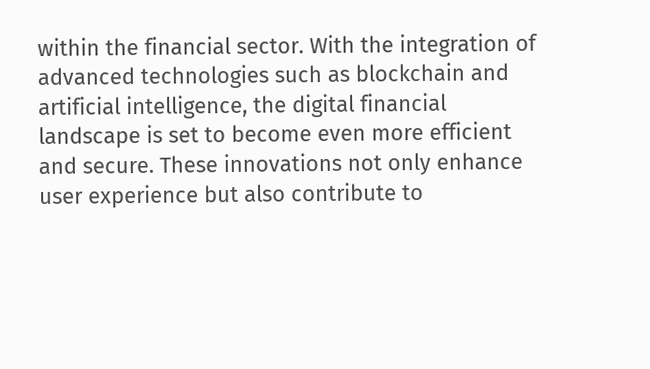within the financial sector. With the integration of advanced technologies such as blockchain and artificial intelligence, the digital financial landscape is set to become even more efficient and secure. These innovations not only enhance user experience but also contribute to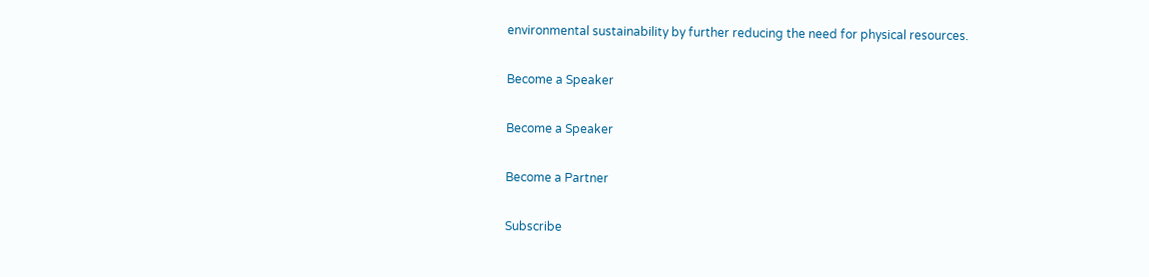environmental sustainability by further reducing the need for physical resources.

Become a Speaker

Become a Speaker

Become a Partner

Subscribe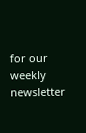for our weekly newsletter